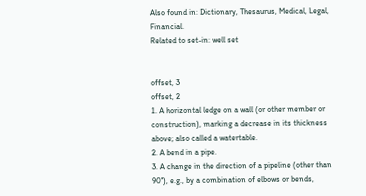Also found in: Dictionary, Thesaurus, Medical, Legal, Financial.
Related to set-in: well set


offset, 3
offset, 2
1. A horizontal ledge on a wall (or other member or construction), marking a decrease in its thickness above; also called a watertable.
2. A bend in a pipe.
3. A change in the direction of a pipeline (other than 90°), e.g., by a combination of elbows or bends,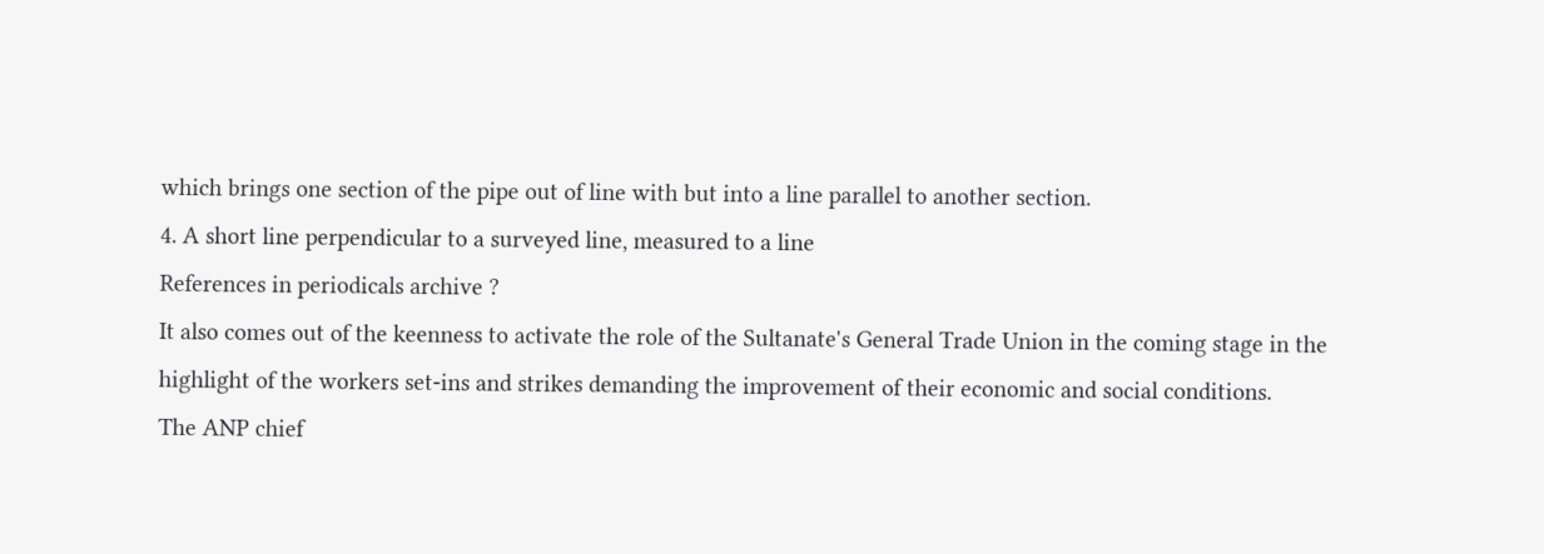which brings one section of the pipe out of line with but into a line parallel to another section.
4. A short line perpendicular to a surveyed line, measured to a line
References in periodicals archive ?
It also comes out of the keenness to activate the role of the Sultanate's General Trade Union in the coming stage in the highlight of the workers set-ins and strikes demanding the improvement of their economic and social conditions.
The ANP chief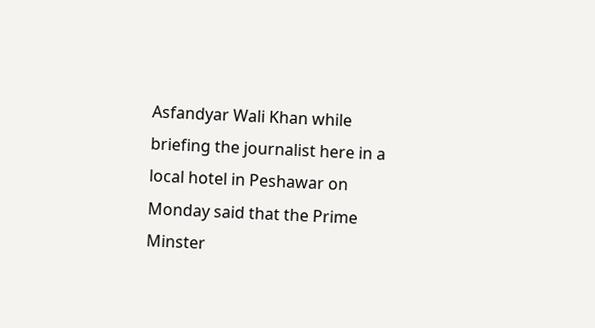Asfandyar Wali Khan while briefing the journalist here in a local hotel in Peshawar on Monday said that the Prime Minster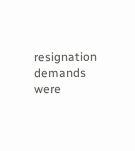resignation demands were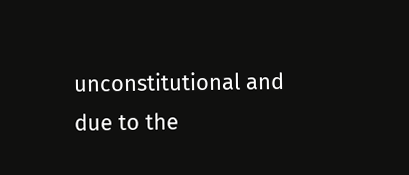unconstitutional and due to the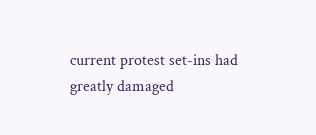current protest set-ins had greatly damaged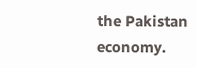the Pakistan economy.